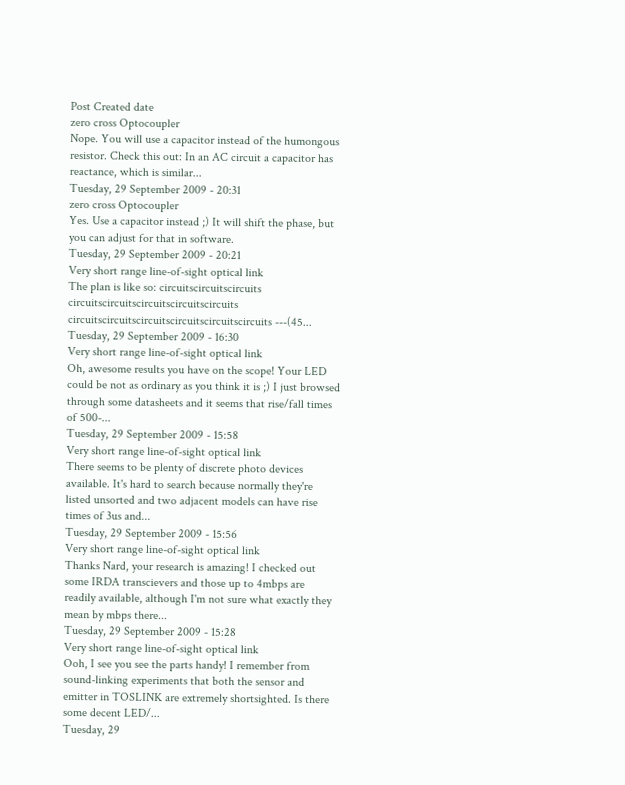Post Created date
zero cross Optocoupler
Nope. You will use a capacitor instead of the humongous resistor. Check this out: In an AC circuit a capacitor has reactance, which is similar...
Tuesday, 29 September 2009 - 20:31
zero cross Optocoupler
Yes. Use a capacitor instead ;) It will shift the phase, but you can adjust for that in software.
Tuesday, 29 September 2009 - 20:21
Very short range line-of-sight optical link
The plan is like so: circuitscircuitscircuits circuitscircuitscircuitscircuitscircuits circuitscircuitscircuitscircuitscircuitscircuits ---(45...
Tuesday, 29 September 2009 - 16:30
Very short range line-of-sight optical link
Oh, awesome results you have on the scope! Your LED could be not as ordinary as you think it is ;) I just browsed through some datasheets and it seems that rise/fall times of 500-...
Tuesday, 29 September 2009 - 15:58
Very short range line-of-sight optical link
There seems to be plenty of discrete photo devices available. It's hard to search because normally they're listed unsorted and two adjacent models can have rise times of 3us and...
Tuesday, 29 September 2009 - 15:56
Very short range line-of-sight optical link
Thanks Nard, your research is amazing! I checked out some IRDA transcievers and those up to 4mbps are readily available, although I'm not sure what exactly they mean by mbps there...
Tuesday, 29 September 2009 - 15:28
Very short range line-of-sight optical link
Ooh, I see you see the parts handy! I remember from sound-linking experiments that both the sensor and emitter in TOSLINK are extremely shortsighted. Is there some decent LED/...
Tuesday, 29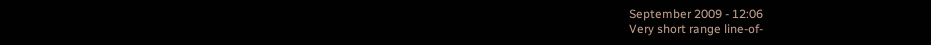September 2009 - 12:06
Very short range line-of-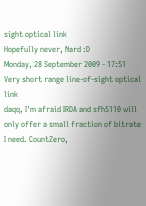sight optical link
Hopefully never, Nard :D
Monday, 28 September 2009 - 17:51
Very short range line-of-sight optical link
daqq, I'm afraid IRDA and sfh5110 will only offer a small fraction of bitrate I need. CountZero,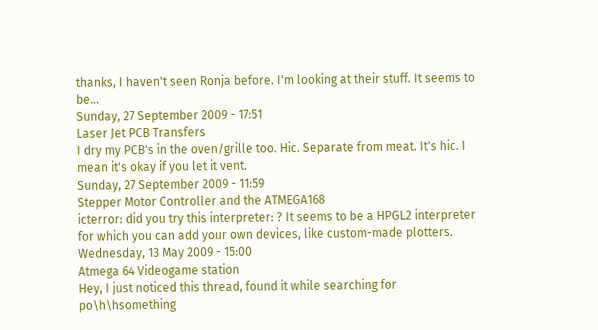thanks, I haven't seen Ronja before. I'm looking at their stuff. It seems to be...
Sunday, 27 September 2009 - 17:51
Laser Jet PCB Transfers
I dry my PCB's in the oven/grille too. Hic. Separate from meat. It's hic. I mean it's okay if you let it vent.
Sunday, 27 September 2009 - 11:59
Stepper Motor Controller and the ATMEGA168
icterror: did you try this interpreter: ? It seems to be a HPGL2 interpreter for which you can add your own devices, like custom-made plotters.
Wednesday, 13 May 2009 - 15:00
Atmega 64 Videogame station
Hey, I just noticed this thread, found it while searching for po\h\hsomething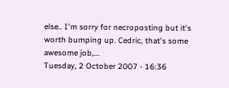else.. I'm sorry for necroposting but it's worth bumping up. Cedric, that's some awesome job,...
Tuesday, 2 October 2007 - 16:36